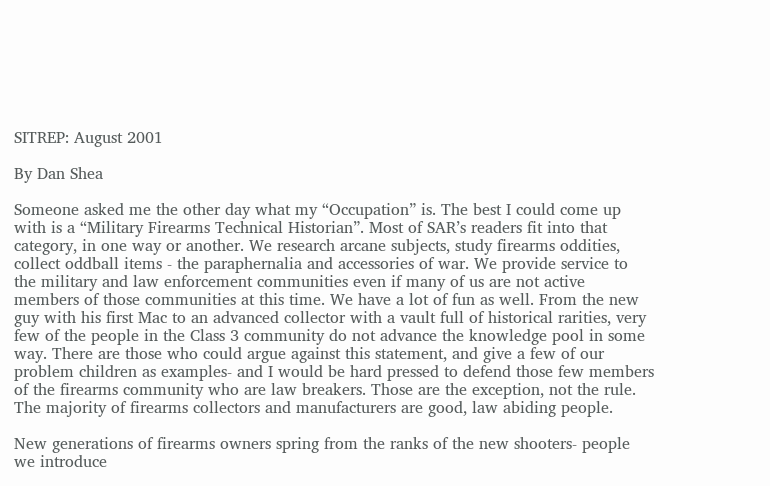SITREP: August 2001

By Dan Shea

Someone asked me the other day what my “Occupation” is. The best I could come up with is a “Military Firearms Technical Historian”. Most of SAR’s readers fit into that category, in one way or another. We research arcane subjects, study firearms oddities, collect oddball items - the paraphernalia and accessories of war. We provide service to the military and law enforcement communities even if many of us are not active members of those communities at this time. We have a lot of fun as well. From the new guy with his first Mac to an advanced collector with a vault full of historical rarities, very few of the people in the Class 3 community do not advance the knowledge pool in some way. There are those who could argue against this statement, and give a few of our problem children as examples- and I would be hard pressed to defend those few members of the firearms community who are law breakers. Those are the exception, not the rule. The majority of firearms collectors and manufacturers are good, law abiding people.

New generations of firearms owners spring from the ranks of the new shooters- people we introduce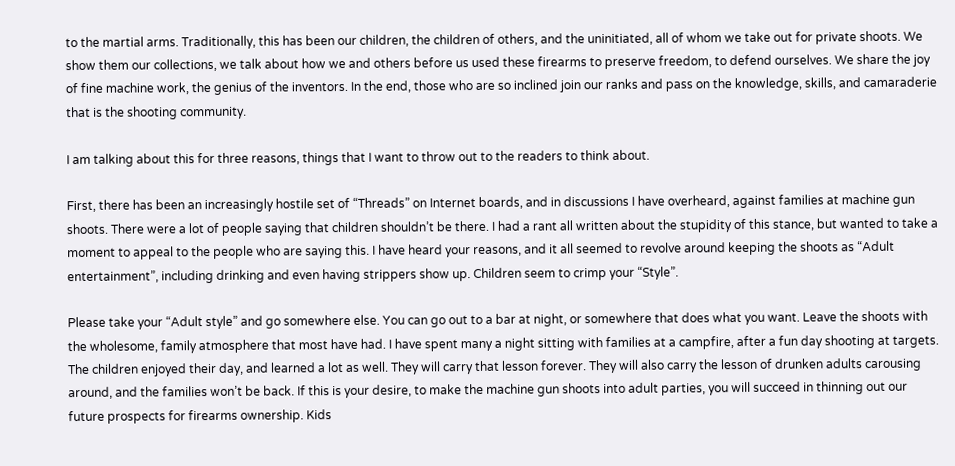to the martial arms. Traditionally, this has been our children, the children of others, and the uninitiated, all of whom we take out for private shoots. We show them our collections, we talk about how we and others before us used these firearms to preserve freedom, to defend ourselves. We share the joy of fine machine work, the genius of the inventors. In the end, those who are so inclined join our ranks and pass on the knowledge, skills, and camaraderie that is the shooting community.

I am talking about this for three reasons, things that I want to throw out to the readers to think about.

First, there has been an increasingly hostile set of “Threads” on Internet boards, and in discussions I have overheard, against families at machine gun shoots. There were a lot of people saying that children shouldn’t be there. I had a rant all written about the stupidity of this stance, but wanted to take a moment to appeal to the people who are saying this. I have heard your reasons, and it all seemed to revolve around keeping the shoots as “Adult entertainment”, including drinking and even having strippers show up. Children seem to crimp your “Style”.

Please take your “Adult style” and go somewhere else. You can go out to a bar at night, or somewhere that does what you want. Leave the shoots with the wholesome, family atmosphere that most have had. I have spent many a night sitting with families at a campfire, after a fun day shooting at targets. The children enjoyed their day, and learned a lot as well. They will carry that lesson forever. They will also carry the lesson of drunken adults carousing around, and the families won’t be back. If this is your desire, to make the machine gun shoots into adult parties, you will succeed in thinning out our future prospects for firearms ownership. Kids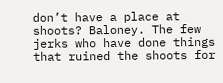don’t have a place at shoots? Baloney. The few jerks who have done things that ruined the shoots for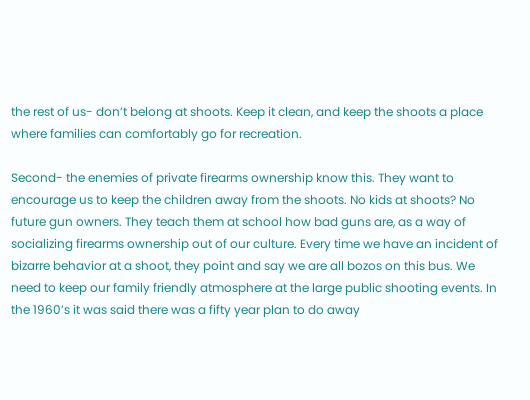the rest of us- don’t belong at shoots. Keep it clean, and keep the shoots a place where families can comfortably go for recreation.

Second- the enemies of private firearms ownership know this. They want to encourage us to keep the children away from the shoots. No kids at shoots? No future gun owners. They teach them at school how bad guns are, as a way of socializing firearms ownership out of our culture. Every time we have an incident of bizarre behavior at a shoot, they point and say we are all bozos on this bus. We need to keep our family friendly atmosphere at the large public shooting events. In the 1960’s it was said there was a fifty year plan to do away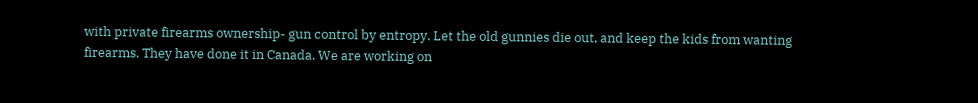with private firearms ownership- gun control by entropy. Let the old gunnies die out, and keep the kids from wanting firearms. They have done it in Canada. We are working on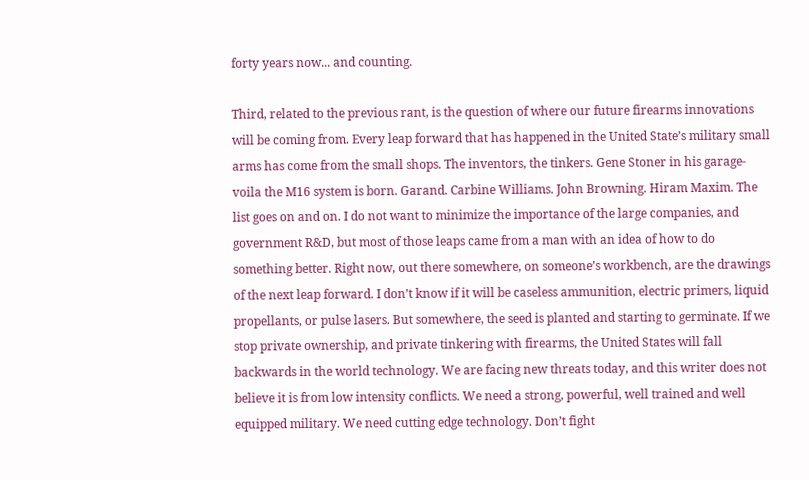forty years now... and counting.

Third, related to the previous rant, is the question of where our future firearms innovations will be coming from. Every leap forward that has happened in the United State’s military small arms has come from the small shops. The inventors, the tinkers. Gene Stoner in his garage- voila the M16 system is born. Garand. Carbine Williams. John Browning. Hiram Maxim. The list goes on and on. I do not want to minimize the importance of the large companies, and government R&D, but most of those leaps came from a man with an idea of how to do something better. Right now, out there somewhere, on someone’s workbench, are the drawings of the next leap forward. I don’t know if it will be caseless ammunition, electric primers, liquid propellants, or pulse lasers. But somewhere, the seed is planted and starting to germinate. If we stop private ownership, and private tinkering with firearms, the United States will fall backwards in the world technology. We are facing new threats today, and this writer does not believe it is from low intensity conflicts. We need a strong, powerful, well trained and well equipped military. We need cutting edge technology. Don’t fight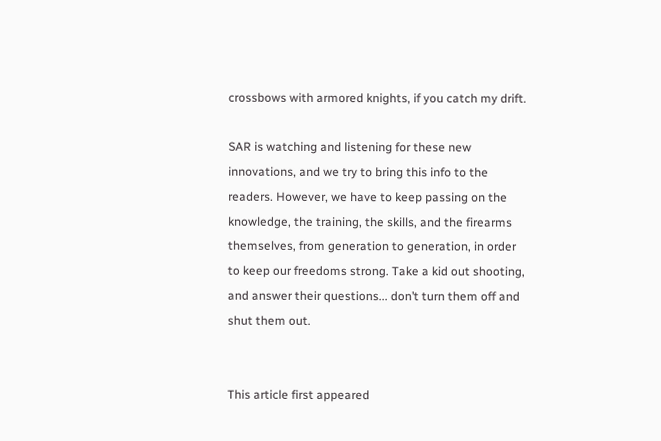crossbows with armored knights, if you catch my drift.

SAR is watching and listening for these new innovations, and we try to bring this info to the readers. However, we have to keep passing on the knowledge, the training, the skills, and the firearms themselves, from generation to generation, in order to keep our freedoms strong. Take a kid out shooting, and answer their questions... don’t turn them off and shut them out.


This article first appeared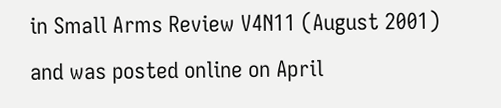in Small Arms Review V4N11 (August 2001)
and was posted online on April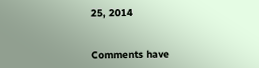25, 2014


Comments have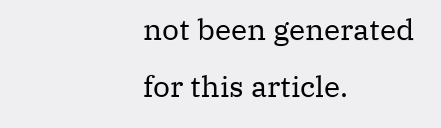not been generated for this article.